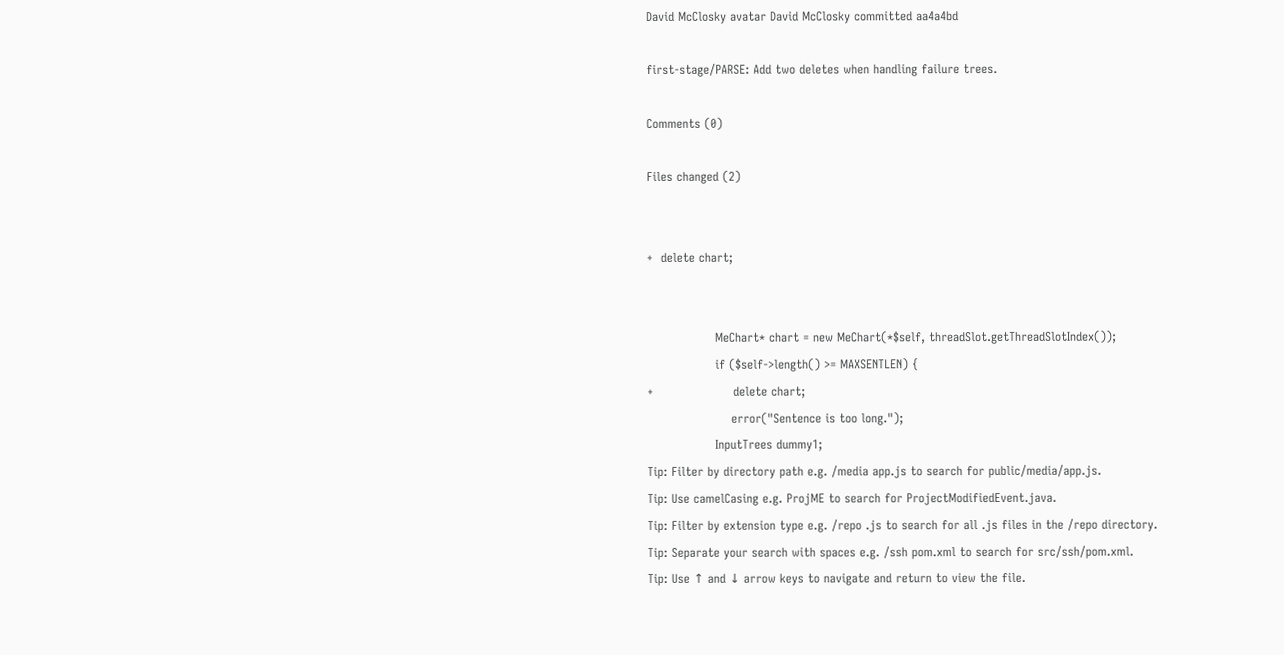David McClosky avatar David McClosky committed aa4a4bd

first-stage/PARSE: Add two deletes when handling failure trees.

Comments (0)

Files changed (2)


+  delete chart;


                 MeChart* chart = new MeChart(*$self, threadSlot.getThreadSlotIndex());
                 if ($self->length() >= MAXSENTLEN) {
+                    delete chart;
                     error("Sentence is too long.");
                 InputTrees dummy1;
Tip: Filter by directory path e.g. /media app.js to search for public/media/app.js.
Tip: Use camelCasing e.g. ProjME to search for ProjectModifiedEvent.java.
Tip: Filter by extension type e.g. /repo .js to search for all .js files in the /repo directory.
Tip: Separate your search with spaces e.g. /ssh pom.xml to search for src/ssh/pom.xml.
Tip: Use ↑ and ↓ arrow keys to navigate and return to view the file.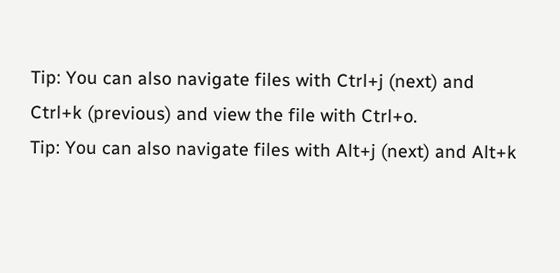Tip: You can also navigate files with Ctrl+j (next) and Ctrl+k (previous) and view the file with Ctrl+o.
Tip: You can also navigate files with Alt+j (next) and Alt+k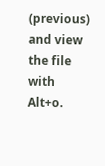(previous) and view the file with Alt+o.